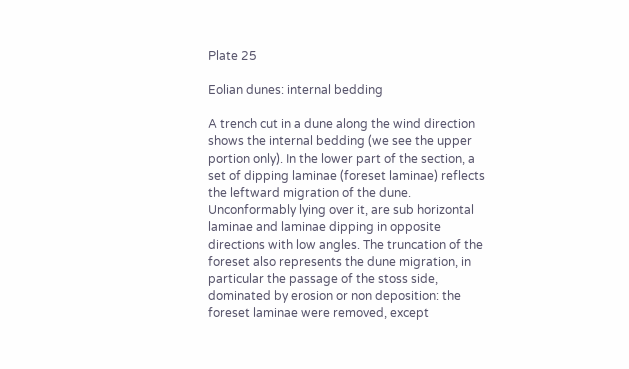Plate 25

Eolian dunes: internal bedding

A trench cut in a dune along the wind direction shows the internal bedding (we see the upper portion only). In the lower part of the section, a set of dipping laminae (foreset laminae) reflects the leftward migration of the dune. Unconformably lying over it, are sub horizontal laminae and laminae dipping in opposite directions with low angles. The truncation of the foreset also represents the dune migration, in particular the passage of the stoss side, dominated by erosion or non deposition: the foreset laminae were removed, except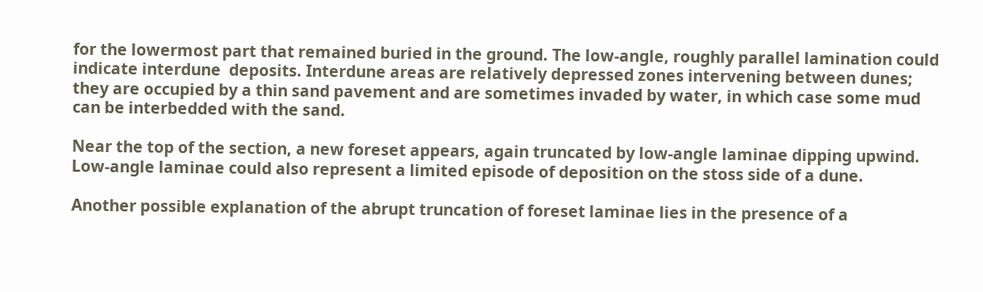for the lowermost part that remained buried in the ground. The low-angle, roughly parallel lamination could indicate interdune  deposits. Interdune areas are relatively depressed zones intervening between dunes; they are occupied by a thin sand pavement and are sometimes invaded by water, in which case some mud can be interbedded with the sand.

Near the top of the section, a new foreset appears, again truncated by low-angle laminae dipping upwind. Low-angle laminae could also represent a limited episode of deposition on the stoss side of a dune.

Another possible explanation of the abrupt truncation of foreset laminae lies in the presence of a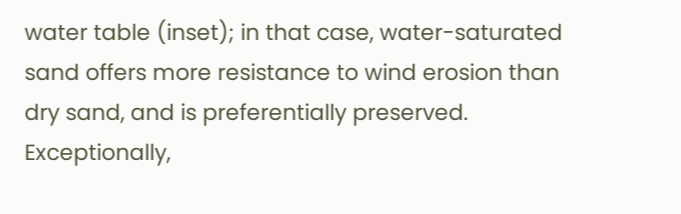water table (inset); in that case, water-saturated sand offers more resistance to wind erosion than dry sand, and is preferentially preserved. Exceptionally,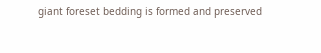giant foreset bedding is formed and preserved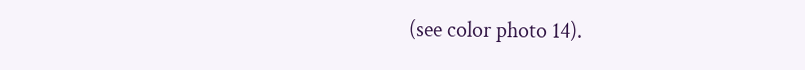(see color photo 14).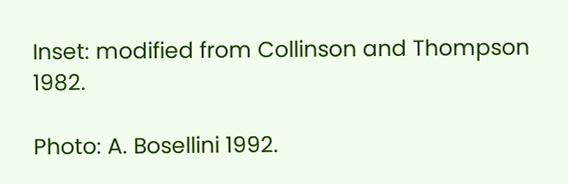Inset: modified from Collinson and Thompson 1982.

Photo: A. Bosellini 1992.